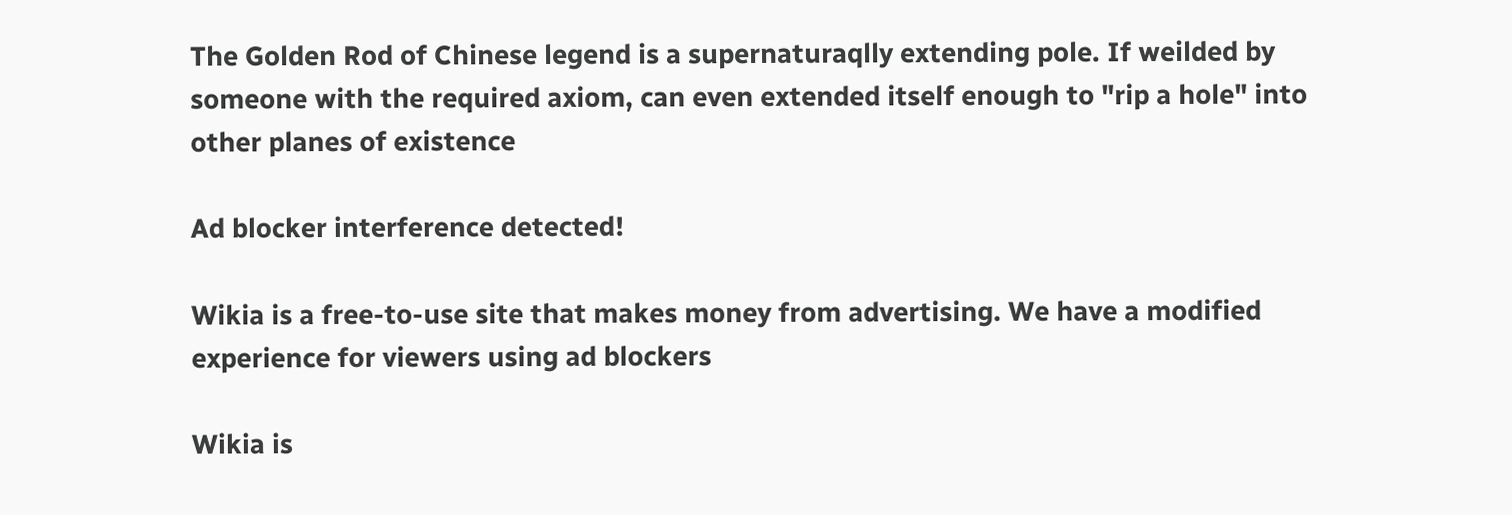The Golden Rod of Chinese legend is a supernaturaqlly extending pole. If weilded by someone with the required axiom, can even extended itself enough to "rip a hole" into other planes of existence

Ad blocker interference detected!

Wikia is a free-to-use site that makes money from advertising. We have a modified experience for viewers using ad blockers

Wikia is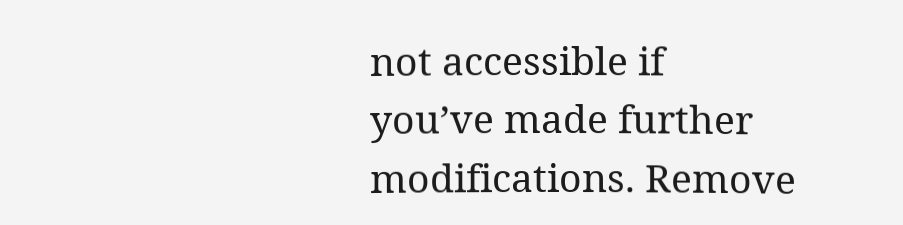not accessible if you’ve made further modifications. Remove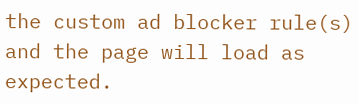the custom ad blocker rule(s) and the page will load as expected.